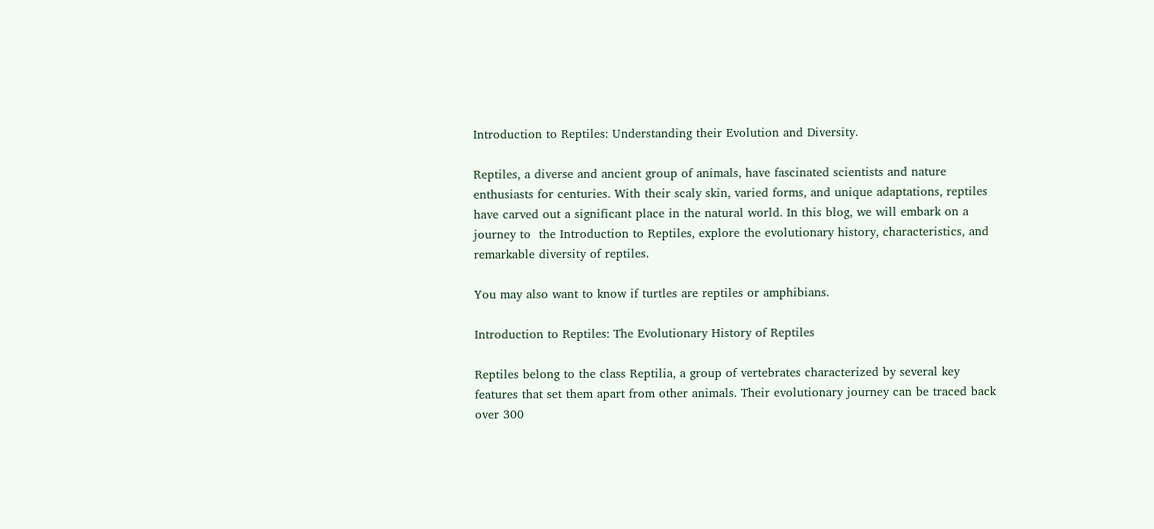Introduction to Reptiles: Understanding their Evolution and Diversity.

Reptiles, a diverse and ancient group of animals, have fascinated scientists and nature enthusiasts for centuries. With their scaly skin, varied forms, and unique adaptations, reptiles have carved out a significant place in the natural world. In this blog, we will embark on a journey to  the Introduction to Reptiles, explore the evolutionary history, characteristics, and remarkable diversity of reptiles.

You may also want to know if turtles are reptiles or amphibians.

Introduction to Reptiles: The Evolutionary History of Reptiles

Reptiles belong to the class Reptilia, a group of vertebrates characterized by several key features that set them apart from other animals. Their evolutionary journey can be traced back over 300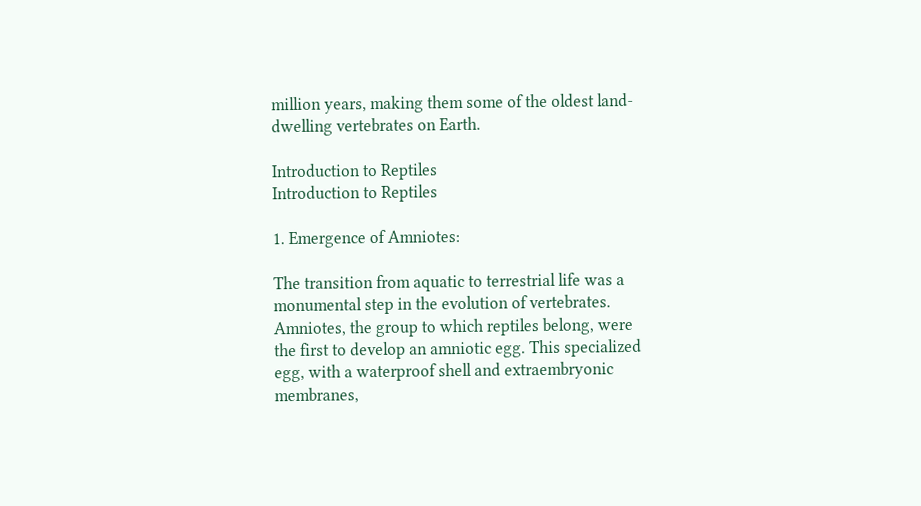million years, making them some of the oldest land-dwelling vertebrates on Earth.

Introduction to Reptiles
Introduction to Reptiles

1. Emergence of Amniotes:

The transition from aquatic to terrestrial life was a monumental step in the evolution of vertebrates. Amniotes, the group to which reptiles belong, were the first to develop an amniotic egg. This specialized egg, with a waterproof shell and extraembryonic membranes,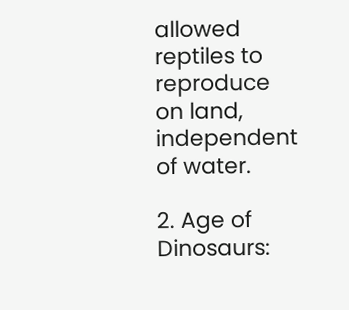allowed reptiles to reproduce on land, independent of water.

2. Age of Dinosaurs: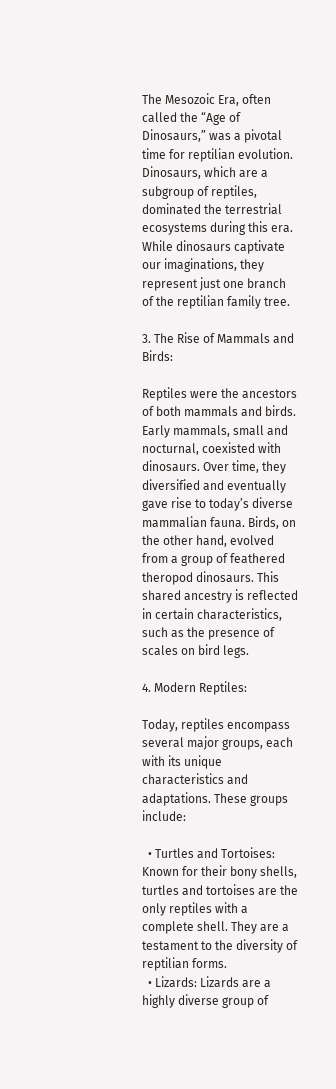The Mesozoic Era, often called the “Age of Dinosaurs,” was a pivotal time for reptilian evolution. Dinosaurs, which are a subgroup of reptiles, dominated the terrestrial ecosystems during this era. While dinosaurs captivate our imaginations, they represent just one branch of the reptilian family tree.

3. The Rise of Mammals and Birds:

Reptiles were the ancestors of both mammals and birds. Early mammals, small and nocturnal, coexisted with dinosaurs. Over time, they diversified and eventually gave rise to today’s diverse mammalian fauna. Birds, on the other hand, evolved from a group of feathered theropod dinosaurs. This shared ancestry is reflected in certain characteristics, such as the presence of scales on bird legs.

4. Modern Reptiles:

Today, reptiles encompass several major groups, each with its unique characteristics and adaptations. These groups include:

  • Turtles and Tortoises: Known for their bony shells, turtles and tortoises are the only reptiles with a complete shell. They are a testament to the diversity of reptilian forms.
  • Lizards: Lizards are a highly diverse group of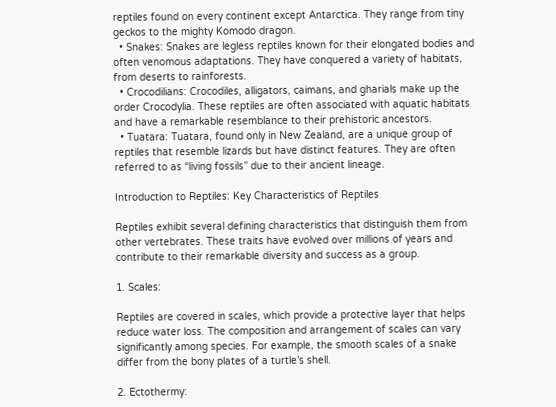reptiles found on every continent except Antarctica. They range from tiny geckos to the mighty Komodo dragon.
  • Snakes: Snakes are legless reptiles known for their elongated bodies and often venomous adaptations. They have conquered a variety of habitats, from deserts to rainforests.
  • Crocodilians: Crocodiles, alligators, caimans, and gharials make up the order Crocodylia. These reptiles are often associated with aquatic habitats and have a remarkable resemblance to their prehistoric ancestors.
  • Tuatara: Tuatara, found only in New Zealand, are a unique group of reptiles that resemble lizards but have distinct features. They are often referred to as “living fossils” due to their ancient lineage.

Introduction to Reptiles: Key Characteristics of Reptiles

Reptiles exhibit several defining characteristics that distinguish them from other vertebrates. These traits have evolved over millions of years and contribute to their remarkable diversity and success as a group.

1. Scales:

Reptiles are covered in scales, which provide a protective layer that helps reduce water loss. The composition and arrangement of scales can vary significantly among species. For example, the smooth scales of a snake differ from the bony plates of a turtle’s shell.

2. Ectothermy: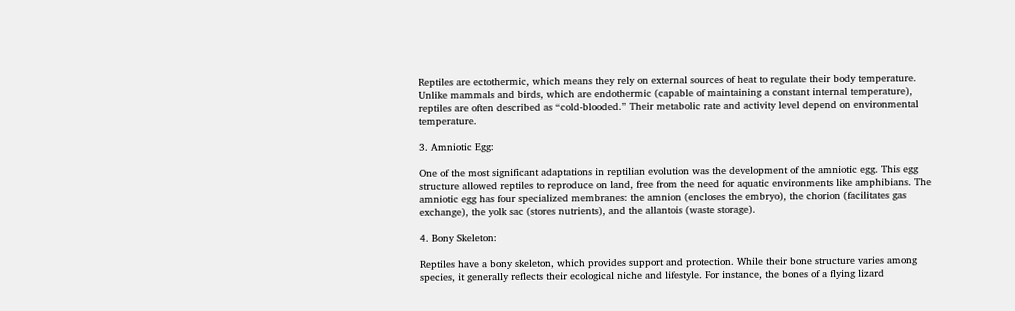Reptiles are ectothermic, which means they rely on external sources of heat to regulate their body temperature. Unlike mammals and birds, which are endothermic (capable of maintaining a constant internal temperature), reptiles are often described as “cold-blooded.” Their metabolic rate and activity level depend on environmental temperature.

3. Amniotic Egg:

One of the most significant adaptations in reptilian evolution was the development of the amniotic egg. This egg structure allowed reptiles to reproduce on land, free from the need for aquatic environments like amphibians. The amniotic egg has four specialized membranes: the amnion (encloses the embryo), the chorion (facilitates gas exchange), the yolk sac (stores nutrients), and the allantois (waste storage).

4. Bony Skeleton:

Reptiles have a bony skeleton, which provides support and protection. While their bone structure varies among species, it generally reflects their ecological niche and lifestyle. For instance, the bones of a flying lizard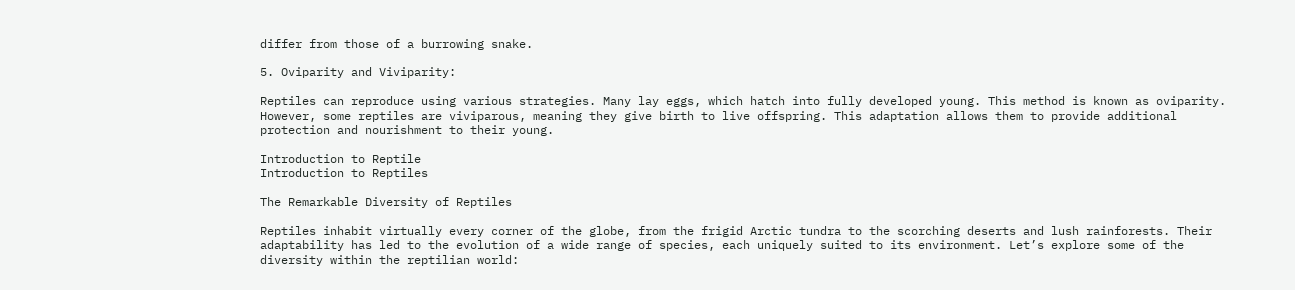differ from those of a burrowing snake.

5. Oviparity and Viviparity:

Reptiles can reproduce using various strategies. Many lay eggs, which hatch into fully developed young. This method is known as oviparity. However, some reptiles are viviparous, meaning they give birth to live offspring. This adaptation allows them to provide additional protection and nourishment to their young.

Introduction to Reptile
Introduction to Reptiles

The Remarkable Diversity of Reptiles

Reptiles inhabit virtually every corner of the globe, from the frigid Arctic tundra to the scorching deserts and lush rainforests. Their adaptability has led to the evolution of a wide range of species, each uniquely suited to its environment. Let’s explore some of the diversity within the reptilian world: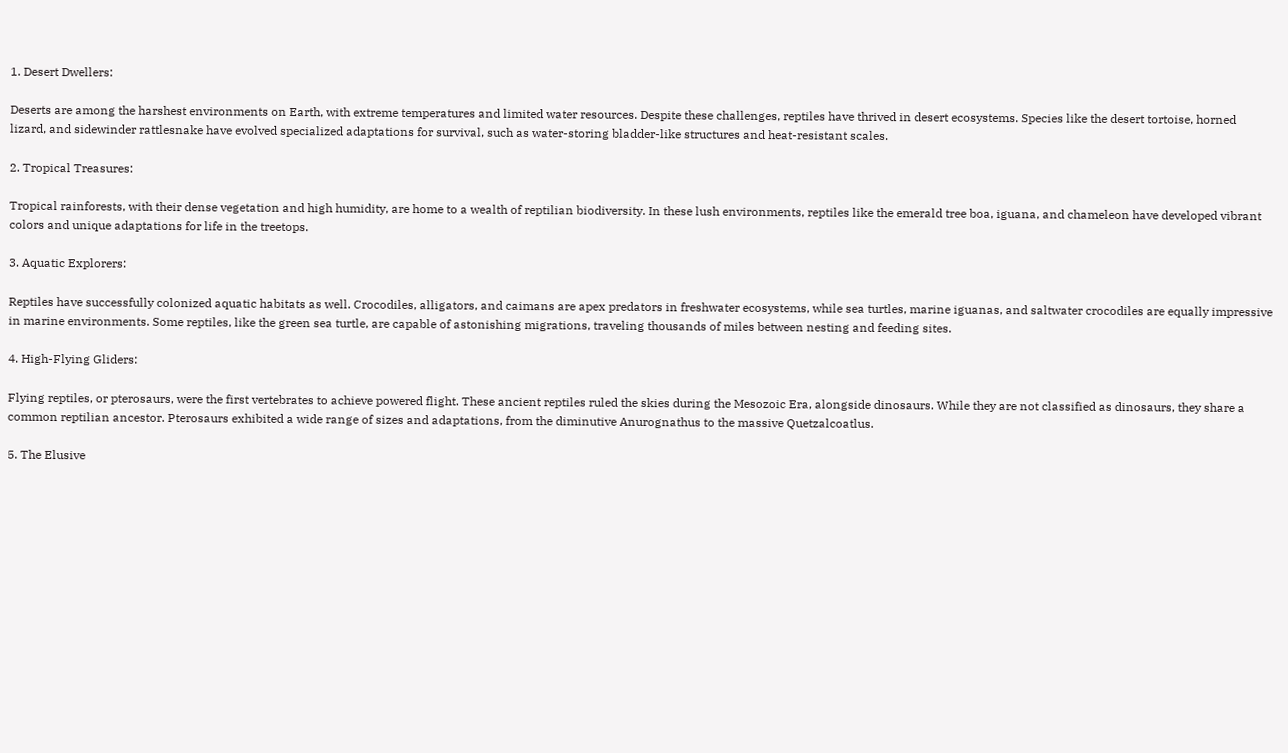1. Desert Dwellers:

Deserts are among the harshest environments on Earth, with extreme temperatures and limited water resources. Despite these challenges, reptiles have thrived in desert ecosystems. Species like the desert tortoise, horned lizard, and sidewinder rattlesnake have evolved specialized adaptations for survival, such as water-storing bladder-like structures and heat-resistant scales.

2. Tropical Treasures:

Tropical rainforests, with their dense vegetation and high humidity, are home to a wealth of reptilian biodiversity. In these lush environments, reptiles like the emerald tree boa, iguana, and chameleon have developed vibrant colors and unique adaptations for life in the treetops.

3. Aquatic Explorers:

Reptiles have successfully colonized aquatic habitats as well. Crocodiles, alligators, and caimans are apex predators in freshwater ecosystems, while sea turtles, marine iguanas, and saltwater crocodiles are equally impressive in marine environments. Some reptiles, like the green sea turtle, are capable of astonishing migrations, traveling thousands of miles between nesting and feeding sites.

4. High-Flying Gliders:

Flying reptiles, or pterosaurs, were the first vertebrates to achieve powered flight. These ancient reptiles ruled the skies during the Mesozoic Era, alongside dinosaurs. While they are not classified as dinosaurs, they share a common reptilian ancestor. Pterosaurs exhibited a wide range of sizes and adaptations, from the diminutive Anurognathus to the massive Quetzalcoatlus.

5. The Elusive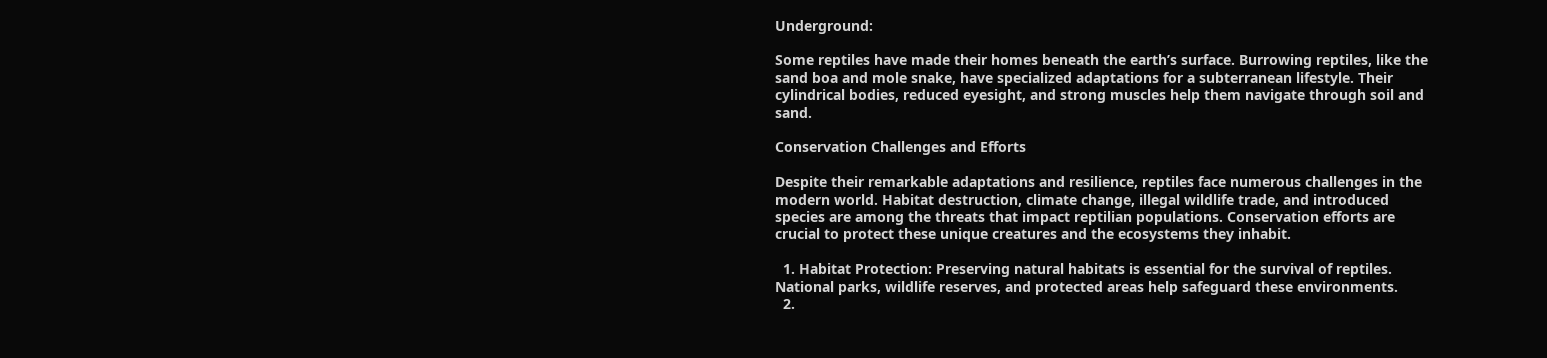Underground:

Some reptiles have made their homes beneath the earth’s surface. Burrowing reptiles, like the sand boa and mole snake, have specialized adaptations for a subterranean lifestyle. Their cylindrical bodies, reduced eyesight, and strong muscles help them navigate through soil and sand.

Conservation Challenges and Efforts

Despite their remarkable adaptations and resilience, reptiles face numerous challenges in the modern world. Habitat destruction, climate change, illegal wildlife trade, and introduced species are among the threats that impact reptilian populations. Conservation efforts are crucial to protect these unique creatures and the ecosystems they inhabit.

  1. Habitat Protection: Preserving natural habitats is essential for the survival of reptiles. National parks, wildlife reserves, and protected areas help safeguard these environments.
  2.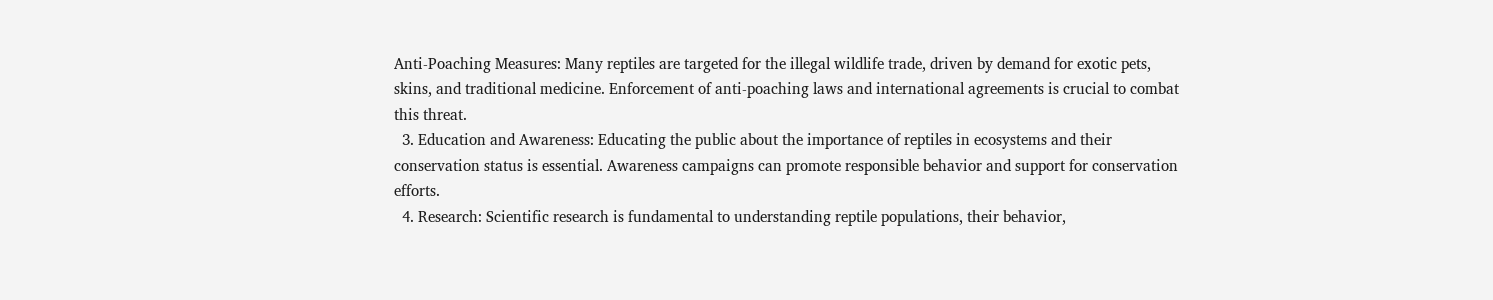Anti-Poaching Measures: Many reptiles are targeted for the illegal wildlife trade, driven by demand for exotic pets, skins, and traditional medicine. Enforcement of anti-poaching laws and international agreements is crucial to combat this threat.
  3. Education and Awareness: Educating the public about the importance of reptiles in ecosystems and their conservation status is essential. Awareness campaigns can promote responsible behavior and support for conservation efforts.
  4. Research: Scientific research is fundamental to understanding reptile populations, their behavior,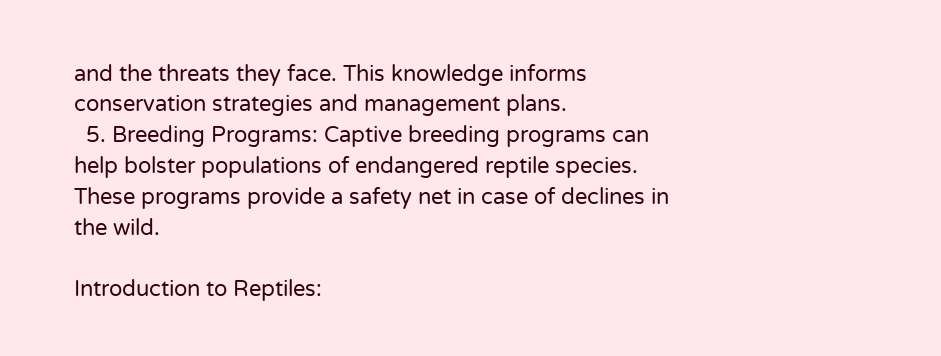and the threats they face. This knowledge informs conservation strategies and management plans.
  5. Breeding Programs: Captive breeding programs can help bolster populations of endangered reptile species. These programs provide a safety net in case of declines in the wild.

Introduction to Reptiles: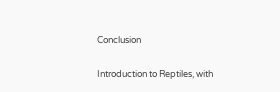Conclusion

Introduction to Reptiles, with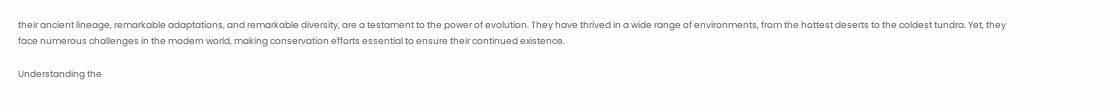their ancient lineage, remarkable adaptations, and remarkable diversity, are a testament to the power of evolution. They have thrived in a wide range of environments, from the hottest deserts to the coldest tundra. Yet, they face numerous challenges in the modern world, making conservation efforts essential to ensure their continued existence.

Understanding the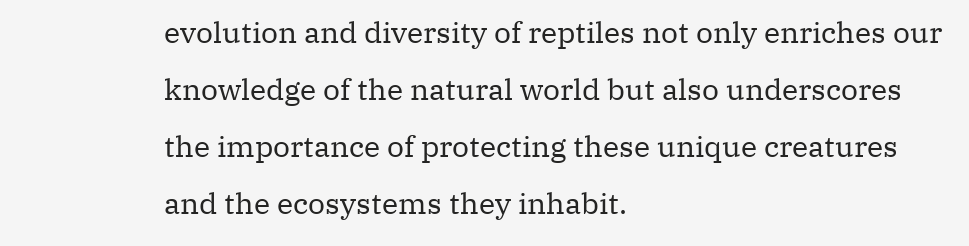evolution and diversity of reptiles not only enriches our knowledge of the natural world but also underscores the importance of protecting these unique creatures and the ecosystems they inhabit.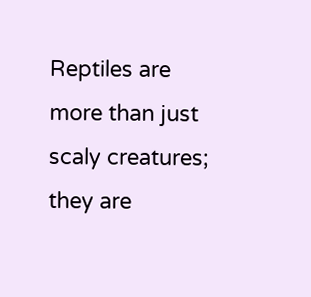Reptiles are more than just scaly creatures; they are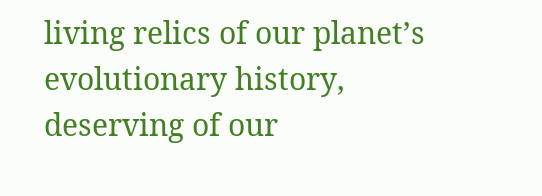living relics of our planet’s evolutionary history, deserving of our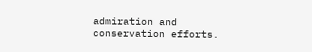admiration and conservation efforts.